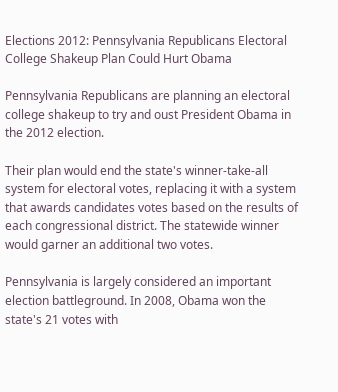Elections 2012: Pennsylvania Republicans Electoral College Shakeup Plan Could Hurt Obama

Pennsylvania Republicans are planning an electoral college shakeup to try and oust President Obama in the 2012 election.

Their plan would end the state's winner-take-all system for electoral votes, replacing it with a system that awards candidates votes based on the results of each congressional district. The statewide winner would garner an additional two votes.

Pennsylvania is largely considered an important election battleground. In 2008, Obama won the state's 21 votes with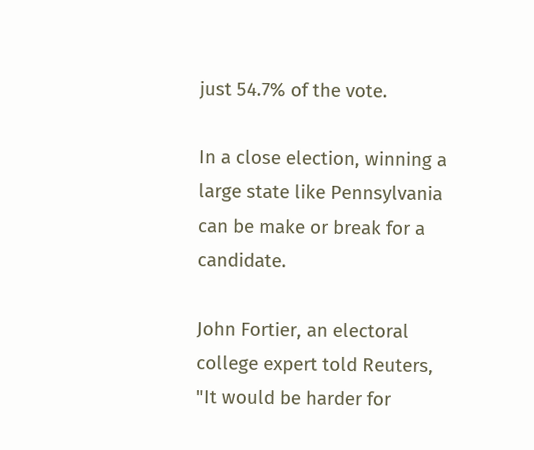just 54.7% of the vote.

In a close election, winning a large state like Pennsylvania can be make or break for a candidate.

John Fortier, an electoral college expert told Reuters, "It would be harder for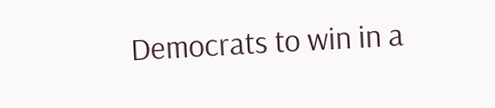Democrats to win in a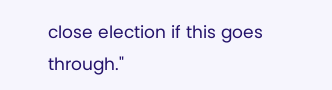close election if this goes through."